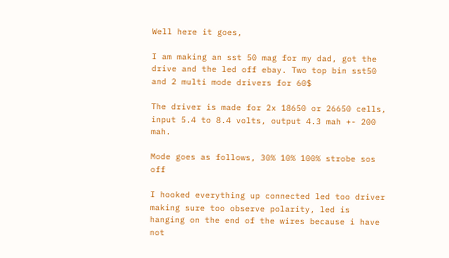Well here it goes,

I am making an sst 50 mag for my dad, got the drive and the led off ebay. Two top bin sst50 and 2 multi mode drivers for 60$

The driver is made for 2x 18650 or 26650 cells, input 5.4 to 8.4 volts, output 4.3 mah +- 200 mah.

Mode goes as follows, 30% 10% 100% strobe sos off

I hooked everything up connected led too driver making sure too observe polarity, led is hanging on the end of the wires because i have not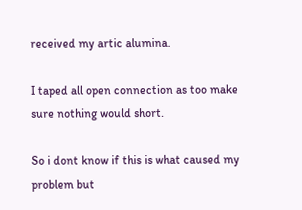received my artic alumina.

I taped all open connection as too make sure nothing would short.

So i dont know if this is what caused my problem but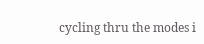cycling thru the modes i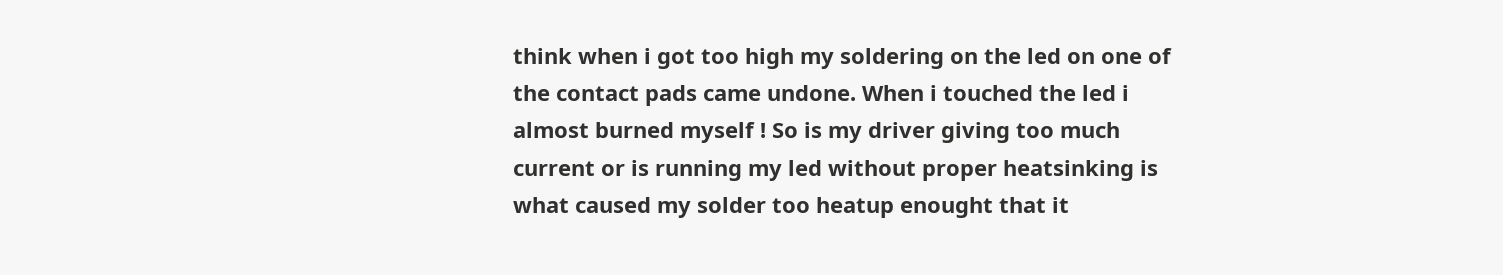think when i got too high my soldering on the led on one of the contact pads came undone. When i touched the led i almost burned myself ! So is my driver giving too much current or is running my led without proper heatsinking is what caused my solder too heatup enought that it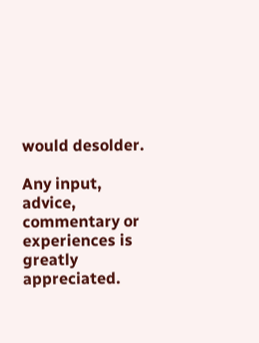would desolder.

Any input, advice, commentary or experiences is greatly appreciated.